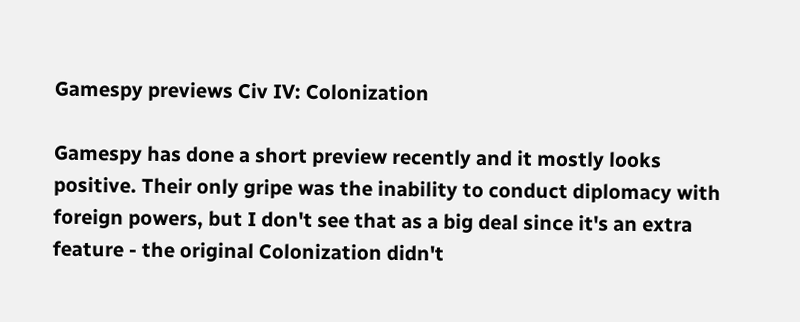Gamespy previews Civ IV: Colonization

Gamespy has done a short preview recently and it mostly looks positive. Their only gripe was the inability to conduct diplomacy with foreign powers, but I don't see that as a big deal since it's an extra feature - the original Colonization didn't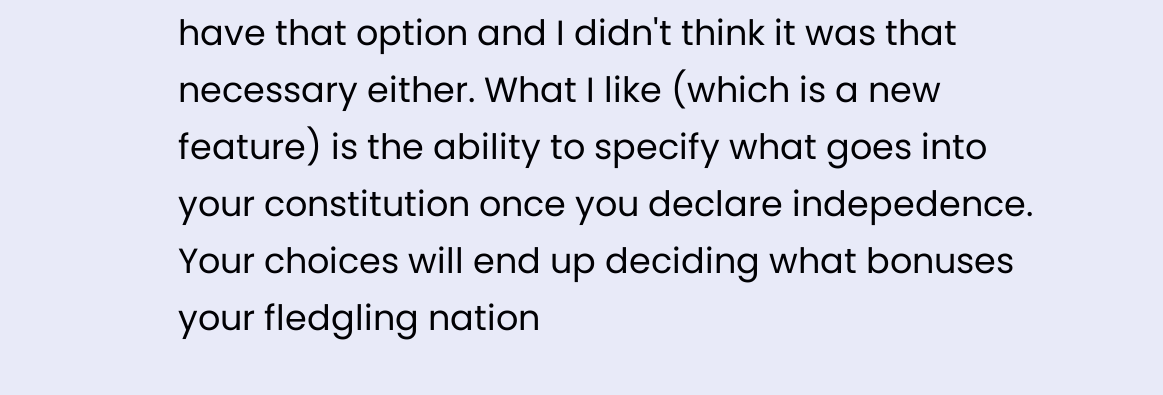have that option and I didn't think it was that necessary either. What I like (which is a new feature) is the ability to specify what goes into your constitution once you declare indepedence. Your choices will end up deciding what bonuses your fledgling nation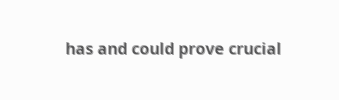has and could prove crucial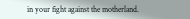in your fight against the motherland.